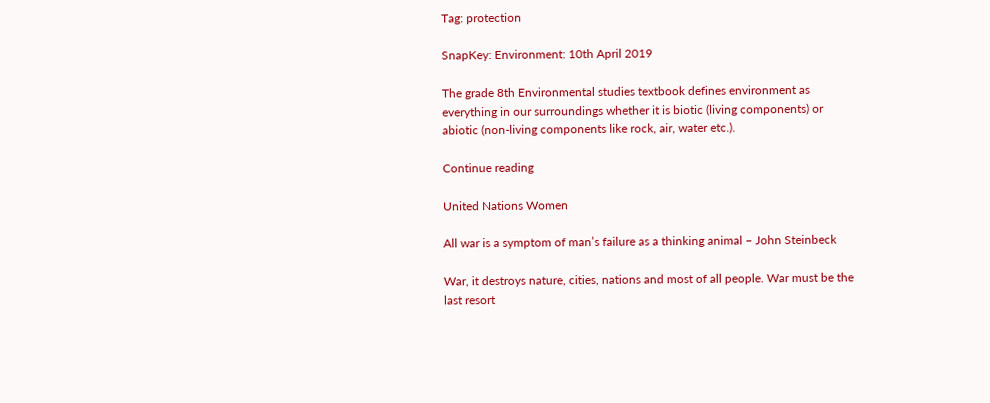Tag: protection

SnapKey: Environment: 10th April 2019

The grade 8th Environmental studies textbook defines environment as everything in our surroundings whether it is biotic (living components) or abiotic (non-living components like rock, air, water etc.).

Continue reading

United Nations Women

All war is a symptom of man’s failure as a thinking animal – John Steinbeck

War, it destroys nature, cities, nations and most of all people. War must be the last resort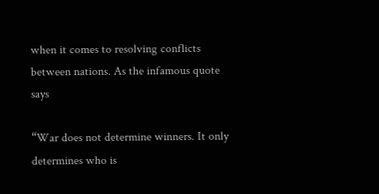when it comes to resolving conflicts between nations. As the infamous quote says

“War does not determine winners. It only determines who is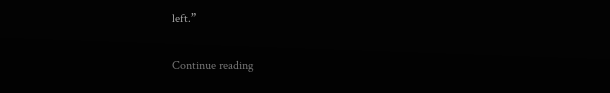left.”

Continue reading